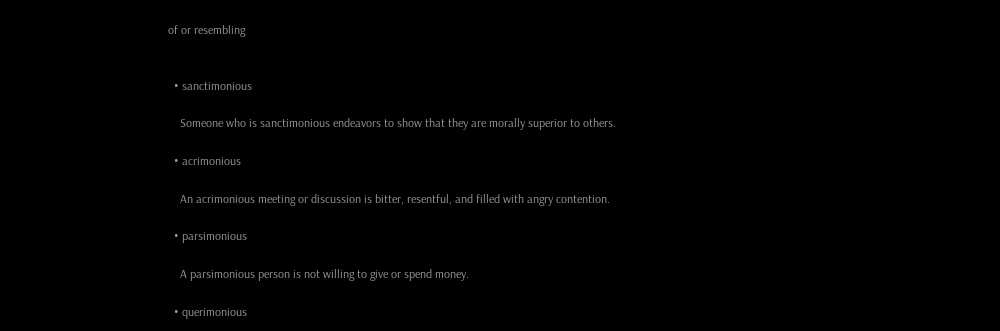of or resembling


  • sanctimonious

    Someone who is sanctimonious endeavors to show that they are morally superior to others.

  • acrimonious

    An acrimonious meeting or discussion is bitter, resentful, and filled with angry contention.

  • parsimonious

    A parsimonious person is not willing to give or spend money.

  • querimonious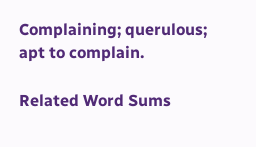Complaining; querulous; apt to complain.

Related Word Sums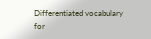Differentiated vocabulary for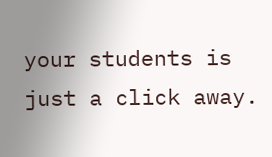your students is just a click away.